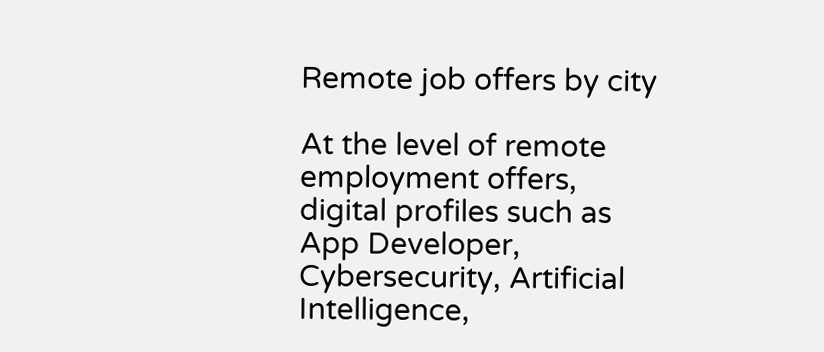Remote job offers by city

At the level of remote employment offers, digital profiles such as App Developer, Cybersecurity, Artificial Intelligence,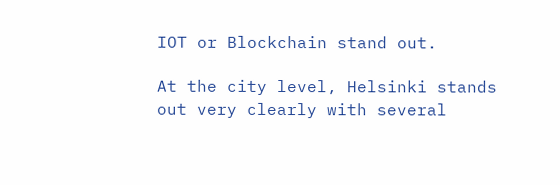IOT or Blockchain stand out.

At the city level, Helsinki stands out very clearly with several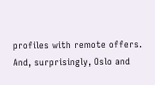profiles with remote offers. And, surprisingly, Oslo and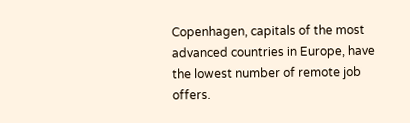Copenhagen, capitals of the most advanced countries in Europe, have the lowest number of remote job offers.